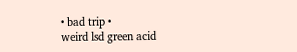• bad trip •
weird lsd green acid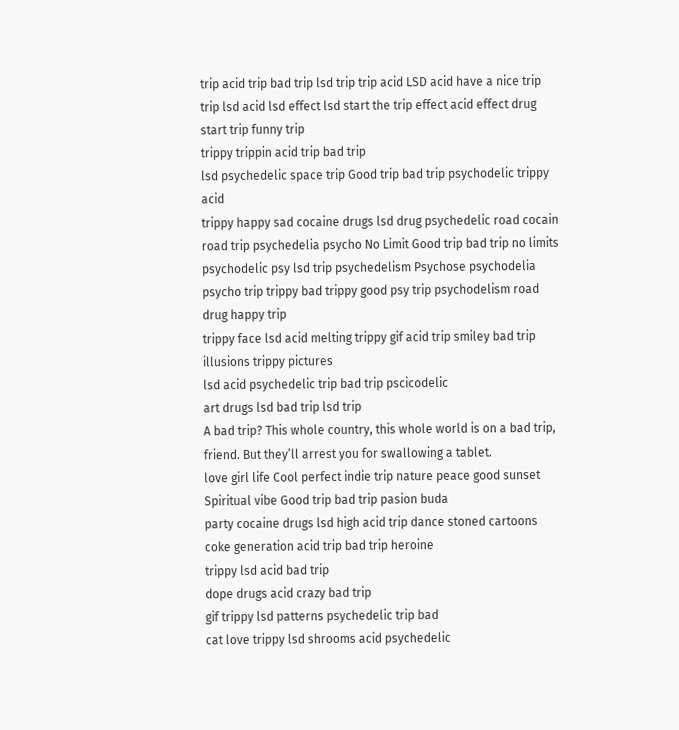trip acid trip bad trip lsd trip trip acid LSD acid have a nice trip trip lsd acid lsd effect lsd start the trip effect acid effect drug start trip funny trip
trippy trippin acid trip bad trip
lsd psychedelic space trip Good trip bad trip psychodelic trippy acid
trippy happy sad cocaine drugs lsd drug psychedelic road cocain road trip psychedelia psycho No Limit Good trip bad trip no limits psychodelic psy lsd trip psychedelism Psychose psychodelia psycho trip trippy bad trippy good psy trip psychodelism road drug happy trip
trippy face lsd acid melting trippy gif acid trip smiley bad trip illusions trippy pictures
lsd acid psychedelic trip bad trip pscicodelic
art drugs lsd bad trip lsd trip
A bad trip? This whole country, this whole world is on a bad trip, friend. But they’ll arrest you for swallowing a tablet.
love girl life Cool perfect indie trip nature peace good sunset Spiritual vibe Good trip bad trip pasion buda
party cocaine drugs lsd high acid trip dance stoned cartoons coke generation acid trip bad trip heroine
trippy lsd acid bad trip
dope drugs acid crazy bad trip
gif trippy lsd patterns psychedelic trip bad
cat love trippy lsd shrooms acid psychedelic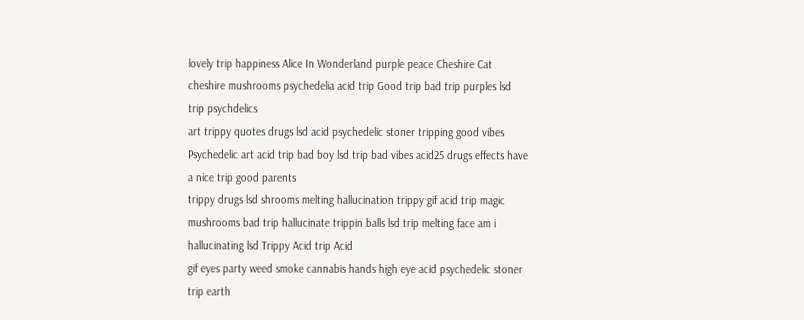lovely trip happiness Alice In Wonderland purple peace Cheshire Cat cheshire mushrooms psychedelia acid trip Good trip bad trip purples lsd trip psychdelics
art trippy quotes drugs lsd acid psychedelic stoner tripping good vibes Psychedelic art acid trip bad boy lsd trip bad vibes acid25 drugs effects have a nice trip good parents
trippy drugs lsd shrooms melting hallucination trippy gif acid trip magic mushrooms bad trip hallucinate trippin balls lsd trip melting face am i hallucinating lsd Trippy Acid trip Acid
gif eyes party weed smoke cannabis hands high eye acid psychedelic stoner trip earth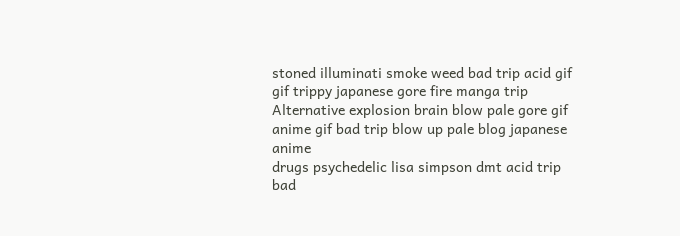stoned illuminati smoke weed bad trip acid gif
gif trippy japanese gore fire manga trip Alternative explosion brain blow pale gore gif anime gif bad trip blow up pale blog japanese anime
drugs psychedelic lisa simpson dmt acid trip bad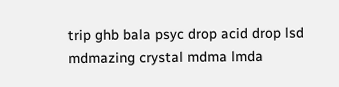trip ghb bala psyc drop acid drop lsd mdmazing crystal mdma lmda